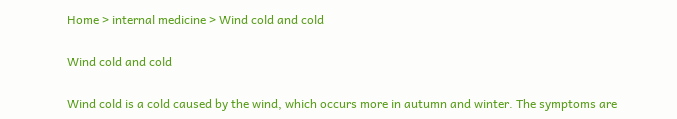Home > internal medicine > Wind cold and cold

Wind cold and cold

Wind cold is a cold caused by the wind, which occurs more in autumn and winter. The symptoms are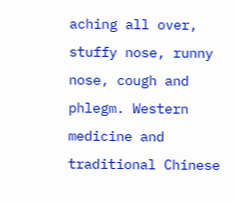aching all over, stuffy nose, runny nose, cough and phlegm. Western medicine and traditional Chinese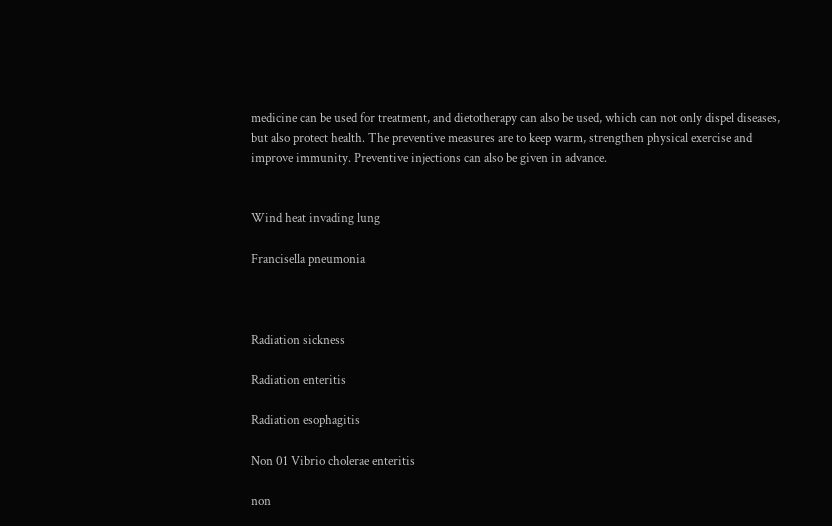medicine can be used for treatment, and dietotherapy can also be used, which can not only dispel diseases, but also protect health. The preventive measures are to keep warm, strengthen physical exercise and improve immunity. Preventive injections can also be given in advance.


Wind heat invading lung

Francisella pneumonia



Radiation sickness

Radiation enteritis

Radiation esophagitis

Non 01 Vibrio cholerae enteritis

non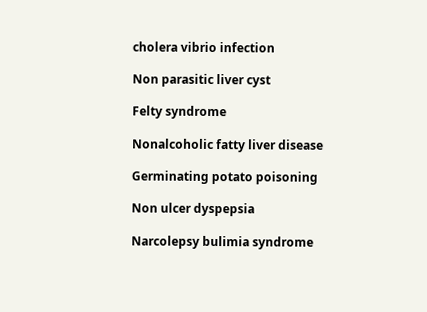cholera vibrio infection

Non parasitic liver cyst

Felty syndrome

Nonalcoholic fatty liver disease

Germinating potato poisoning

Non ulcer dyspepsia

Narcolepsy bulimia syndrome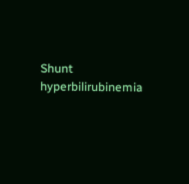Shunt hyperbilirubinemia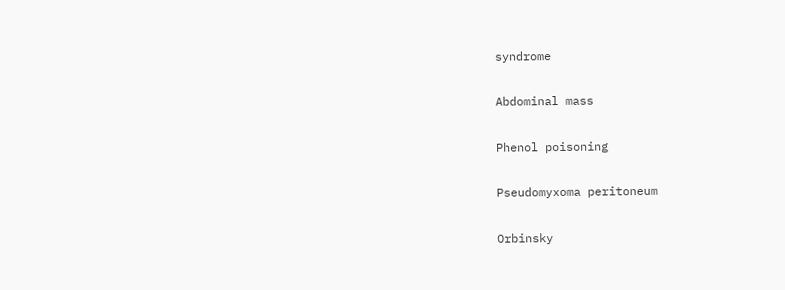syndrome

Abdominal mass

Phenol poisoning

Pseudomyxoma peritoneum

Orbinsky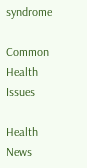syndrome

Common Health Issues

Health News